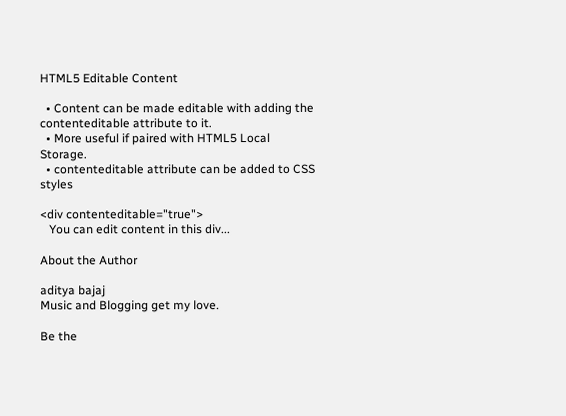HTML5 Editable Content

  • Content can be made editable with adding the contenteditable attribute to it.
  • More useful if paired with HTML5 Local Storage.
  • contenteditable attribute can be added to CSS styles

<div contenteditable="true">
   You can edit content in this div...

About the Author

aditya bajaj
Music and Blogging get my love.

Be the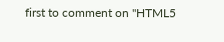first to comment on "HTML5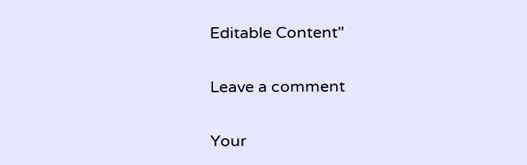Editable Content"

Leave a comment

Your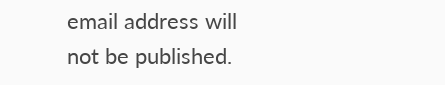email address will not be published.